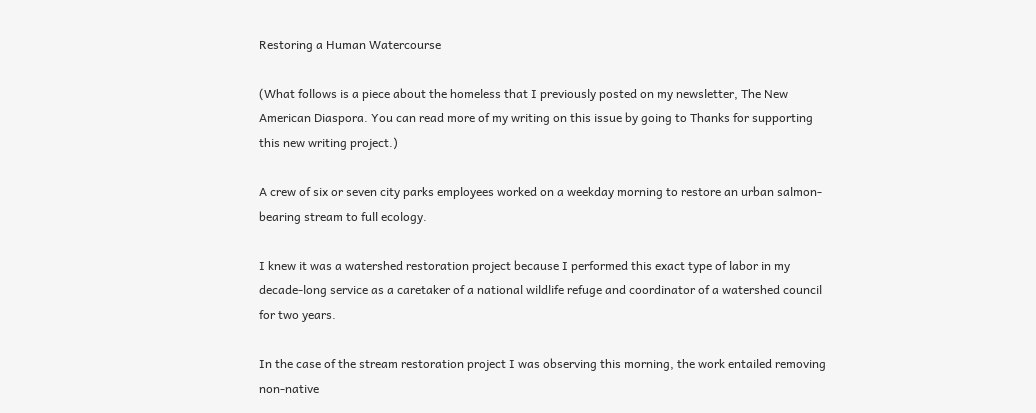Restoring a Human Watercourse

(What follows is a piece about the homeless that I previously posted on my newsletter, The New American Diaspora. You can read more of my writing on this issue by going to Thanks for supporting this new writing project.)

A crew of six or seven city parks employees worked on a weekday morning to restore an urban salmon-bearing stream to full ecology.

I knew it was a watershed restoration project because I performed this exact type of labor in my decade-long service as a caretaker of a national wildlife refuge and coordinator of a watershed council for two years.

In the case of the stream restoration project I was observing this morning, the work entailed removing non-native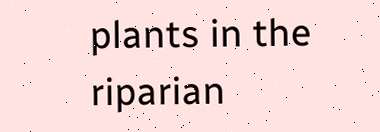plants in the riparian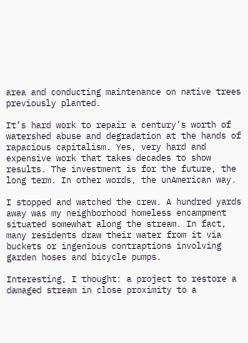area and conducting maintenance on native trees previously planted.

It’s hard work to repair a century’s worth of watershed abuse and degradation at the hands of rapacious capitalism. Yes, very hard and expensive work that takes decades to show results. The investment is for the future, the long term. In other words, the unAmerican way.

I stopped and watched the crew. A hundred yards away was my neighborhood homeless encampment situated somewhat along the stream. In fact, many residents draw their water from it via buckets or ingenious contraptions involving garden hoses and bicycle pumps.

Interesting, I thought: a project to restore a damaged stream in close proximity to a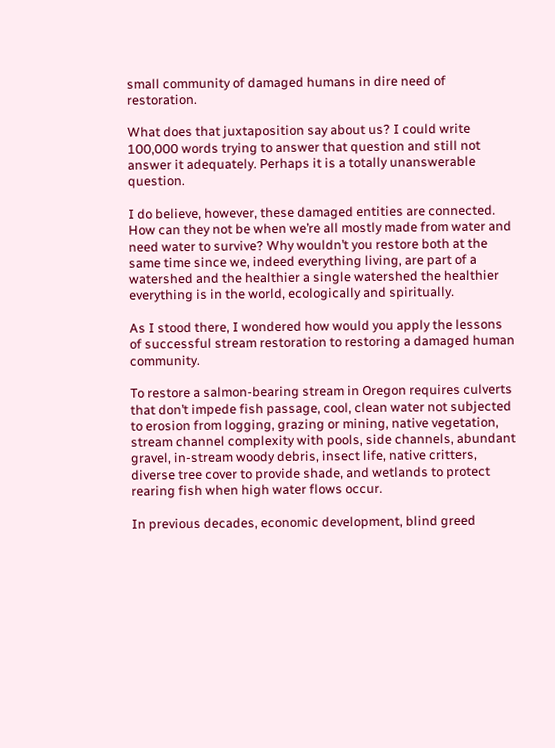small community of damaged humans in dire need of restoration.

What does that juxtaposition say about us? I could write 100,000 words trying to answer that question and still not answer it adequately. Perhaps it is a totally unanswerable question.

I do believe, however, these damaged entities are connected. How can they not be when we’re all mostly made from water and need water to survive? Why wouldn’t you restore both at the same time since we, indeed everything living, are part of a watershed and the healthier a single watershed the healthier everything is in the world, ecologically and spiritually.

As I stood there, I wondered how would you apply the lessons of successful stream restoration to restoring a damaged human community.

To restore a salmon-bearing stream in Oregon requires culverts that don’t impede fish passage, cool, clean water not subjected to erosion from logging, grazing or mining, native vegetation, stream channel complexity with pools, side channels, abundant gravel, in-stream woody debris, insect life, native critters, diverse tree cover to provide shade, and wetlands to protect rearing fish when high water flows occur.

In previous decades, economic development, blind greed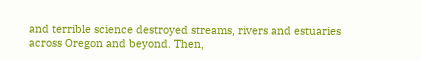and terrible science destroyed streams, rivers and estuaries across Oregon and beyond. Then,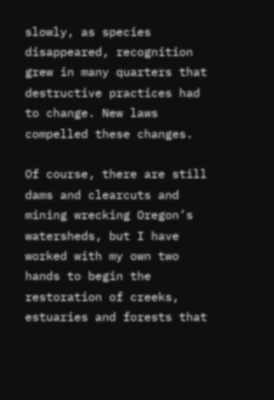slowly, as species disappeared, recognition grew in many quarters that destructive practices had to change. New laws compelled these changes.

Of course, there are still dams and clearcuts and mining wrecking Oregon’s watersheds, but I have worked with my own two hands to begin the restoration of creeks, estuaries and forests that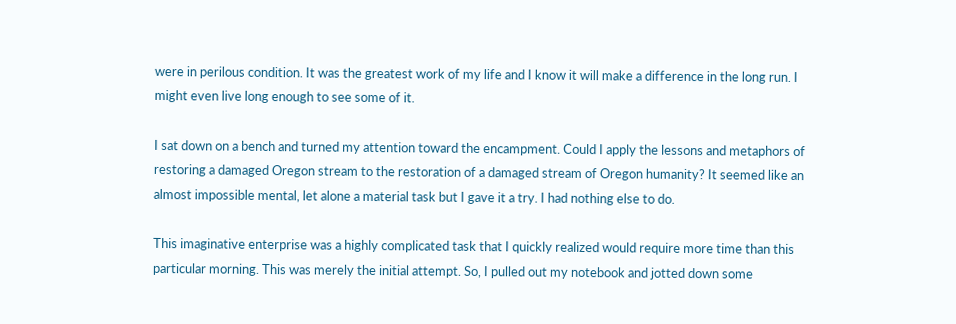were in perilous condition. It was the greatest work of my life and I know it will make a difference in the long run. I might even live long enough to see some of it.

I sat down on a bench and turned my attention toward the encampment. Could I apply the lessons and metaphors of restoring a damaged Oregon stream to the restoration of a damaged stream of Oregon humanity? It seemed like an almost impossible mental, let alone a material task but I gave it a try. I had nothing else to do.

This imaginative enterprise was a highly complicated task that I quickly realized would require more time than this particular morning. This was merely the initial attempt. So, I pulled out my notebook and jotted down some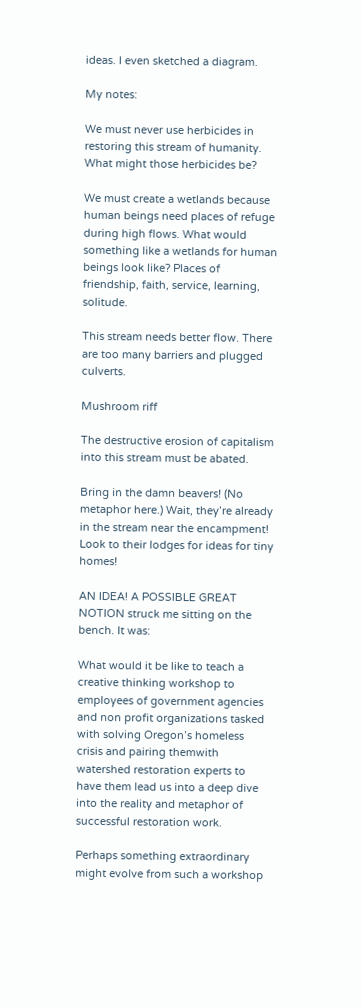ideas. I even sketched a diagram.

My notes:

We must never use herbicides in restoring this stream of humanity. What might those herbicides be?

We must create a wetlands because human beings need places of refuge during high flows. What would something like a wetlands for human beings look like? Places of friendship, faith, service, learning, solitude.

This stream needs better flow. There are too many barriers and plugged culverts.

Mushroom riff

The destructive erosion of capitalism into this stream must be abated.

Bring in the damn beavers! (No metaphor here.) Wait, they’re already in the stream near the encampment! Look to their lodges for ideas for tiny homes!

AN IDEA! A POSSIBLE GREAT NOTION struck me sitting on the bench. It was:

What would it be like to teach a creative thinking workshop to employees of government agencies and non profit organizations tasked with solving Oregon’s homeless crisis and pairing themwith watershed restoration experts to have them lead us into a deep dive into the reality and metaphor of successful restoration work.

Perhaps something extraordinary might evolve from such a workshop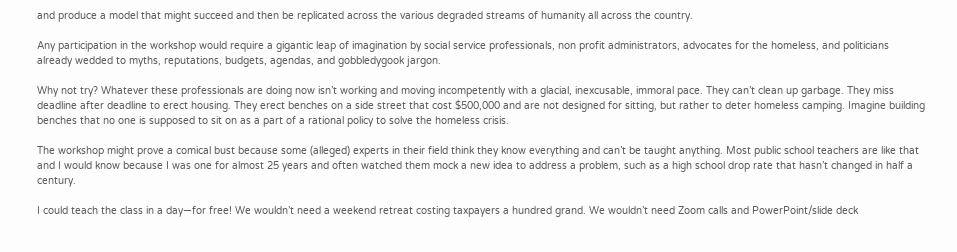and produce a model that might succeed and then be replicated across the various degraded streams of humanity all across the country.

Any participation in the workshop would require a gigantic leap of imagination by social service professionals, non profit administrators, advocates for the homeless, and politicians already wedded to myths, reputations, budgets, agendas, and gobbledygook jargon.

Why not try? Whatever these professionals are doing now isn’t working and moving incompetently with a glacial, inexcusable, immoral pace. They can’t clean up garbage. They miss deadline after deadline to erect housing. They erect benches on a side street that cost $500,000 and are not designed for sitting, but rather to deter homeless camping. Imagine building benches that no one is supposed to sit on as a part of a rational policy to solve the homeless crisis.

The workshop might prove a comical bust because some (alleged) experts in their field think they know everything and can’t be taught anything. Most public school teachers are like that and I would know because I was one for almost 25 years and often watched them mock a new idea to address a problem, such as a high school drop rate that hasn’t changed in half a century.

I could teach the class in a day—for free! We wouldn’t need a weekend retreat costing taxpayers a hundred grand. We wouldn’t need Zoom calls and PowerPoint/slide deck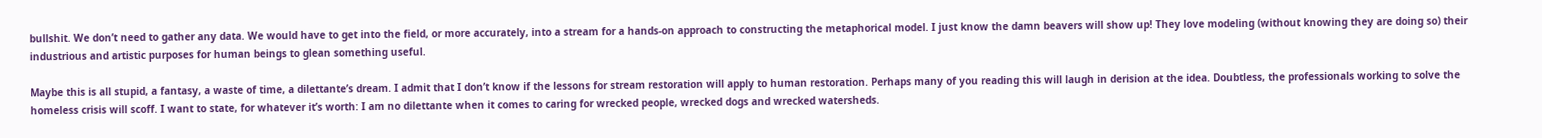bullshit. We don’t need to gather any data. We would have to get into the field, or more accurately, into a stream for a hands-on approach to constructing the metaphorical model. I just know the damn beavers will show up! They love modeling (without knowing they are doing so) their industrious and artistic purposes for human beings to glean something useful.

Maybe this is all stupid, a fantasy, a waste of time, a dilettante’s dream. I admit that I don’t know if the lessons for stream restoration will apply to human restoration. Perhaps many of you reading this will laugh in derision at the idea. Doubtless, the professionals working to solve the homeless crisis will scoff. I want to state, for whatever it’s worth: I am no dilettante when it comes to caring for wrecked people, wrecked dogs and wrecked watersheds.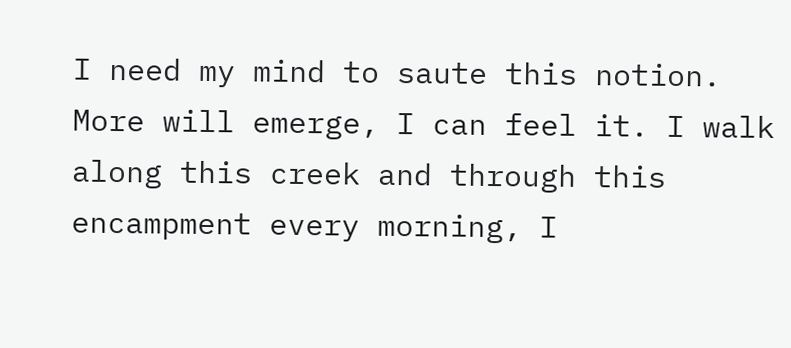I need my mind to saute this notion. More will emerge, I can feel it. I walk along this creek and through this encampment every morning, I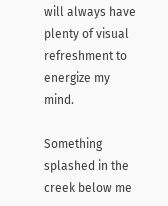will always have plenty of visual refreshment to energize my mind.

Something splashed in the creek below me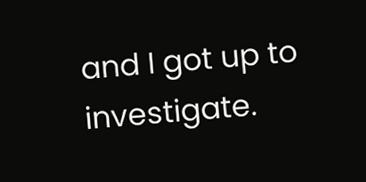and I got up to investigate.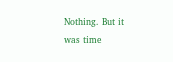Nothing. But it was time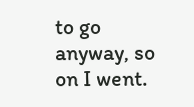to go anyway, so on I went.